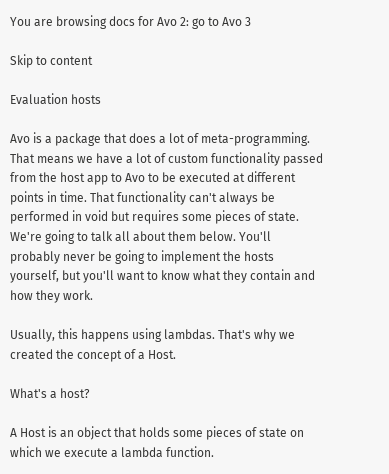You are browsing docs for Avo 2: go to Avo 3

Skip to content

Evaluation hosts

Avo is a package that does a lot of meta-programming. That means we have a lot of custom functionality passed from the host app to Avo to be executed at different points in time. That functionality can't always be performed in void but requires some pieces of state. We're going to talk all about them below. You'll probably never be going to implement the hosts yourself, but you'll want to know what they contain and how they work.

Usually, this happens using lambdas. That's why we created the concept of a Host.

What's a host?

A Host is an object that holds some pieces of state on which we execute a lambda function.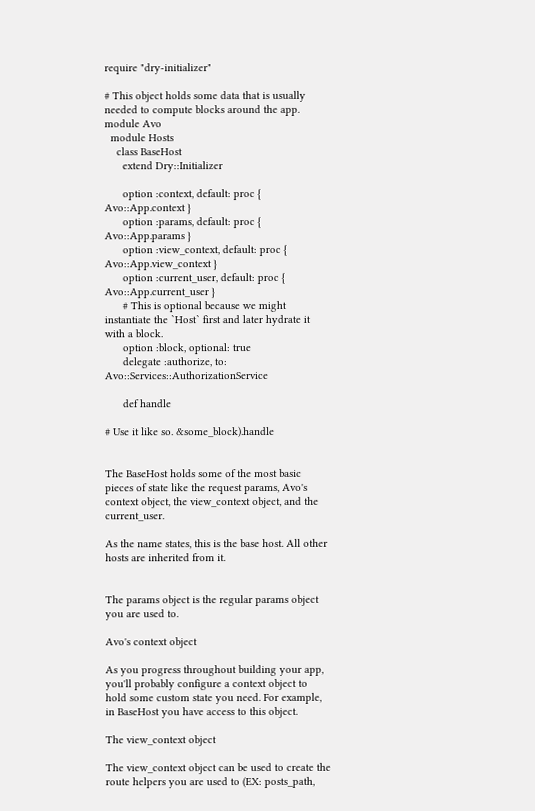require "dry-initializer"

# This object holds some data that is usually needed to compute blocks around the app.
module Avo
  module Hosts
    class BaseHost
      extend Dry::Initializer

      option :context, default: proc { Avo::App.context }
      option :params, default: proc { Avo::App.params }
      option :view_context, default: proc { Avo::App.view_context }
      option :current_user, default: proc { Avo::App.current_user }
      # This is optional because we might instantiate the `Host` first and later hydrate it with a block.
      option :block, optional: true
      delegate :authorize, to: Avo::Services::AuthorizationService

      def handle

# Use it like so. &some_block).handle


The BaseHost holds some of the most basic pieces of state like the request params, Avo's context object, the view_context object, and the current_user.

As the name states, this is the base host. All other hosts are inherited from it.


The params object is the regular params object you are used to.

Avo's context object

As you progress throughout building your app, you'll probably configure a context object to hold some custom state you need. For example, in BaseHost you have access to this object.

The view_context object

The view_context object can be used to create the route helpers you are used to (EX: posts_path,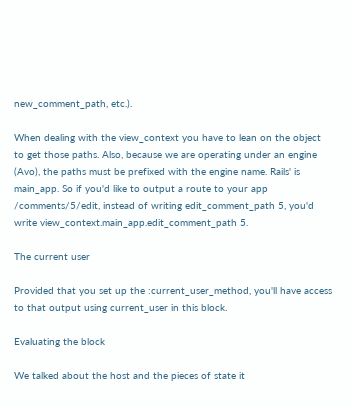new_comment_path, etc.).

When dealing with the view_context you have to lean on the object to get those paths. Also, because we are operating under an engine (Avo), the paths must be prefixed with the engine name. Rails' is main_app. So if you'd like to output a route to your app /comments/5/edit, instead of writing edit_comment_path 5, you'd write view_context.main_app.edit_comment_path 5.

The current user

Provided that you set up the :current_user_method, you'll have access to that output using current_user in this block.

Evaluating the block

We talked about the host and the pieces of state it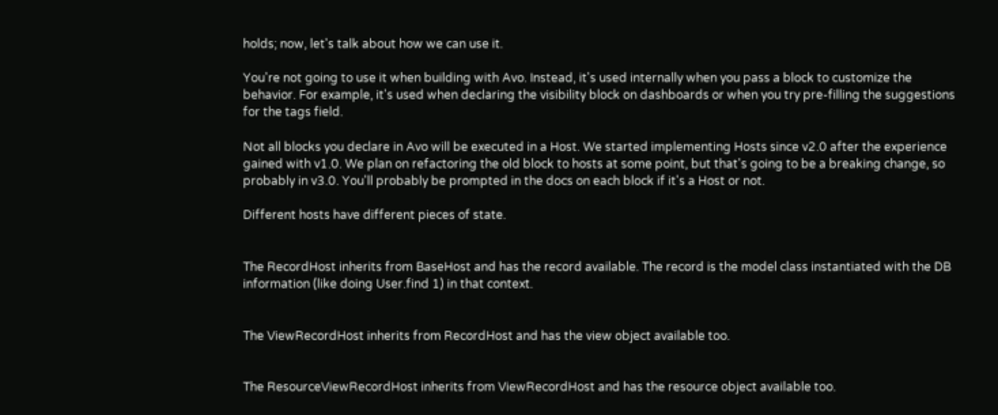holds; now, let's talk about how we can use it.

You're not going to use it when building with Avo. Instead, it's used internally when you pass a block to customize the behavior. For example, it's used when declaring the visibility block on dashboards or when you try pre-filling the suggestions for the tags field.

Not all blocks you declare in Avo will be executed in a Host. We started implementing Hosts since v2.0 after the experience gained with v1.0. We plan on refactoring the old block to hosts at some point, but that's going to be a breaking change, so probably in v3.0. You'll probably be prompted in the docs on each block if it's a Host or not.

Different hosts have different pieces of state.


The RecordHost inherits from BaseHost and has the record available. The record is the model class instantiated with the DB information (like doing User.find 1) in that context.


The ViewRecordHost inherits from RecordHost and has the view object available too.


The ResourceViewRecordHost inherits from ViewRecordHost and has the resource object available too.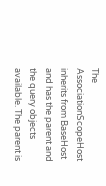The AssociationScopeHost inherits from BaseHost and has the parent and the query objects available. The parent is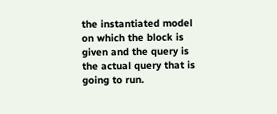the instantiated model on which the block is given and the query is the actual query that is going to run.